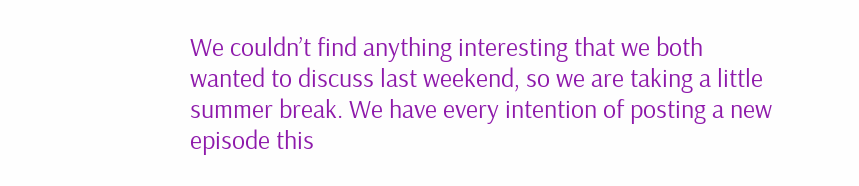We couldn’t find anything interesting that we both wanted to discuss last weekend, so we are taking a little summer break. We have every intention of posting a new episode this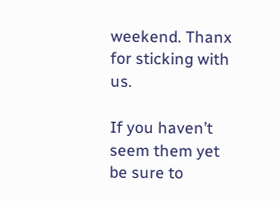weekend. Thanx for sticking with us.

If you haven’t seem them yet be sure to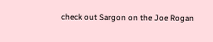check out Sargon on the Joe Rogan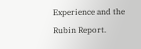Experience and the Rubin Report.